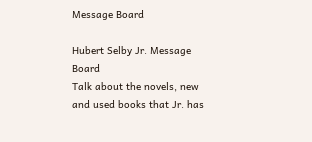Message Board

Hubert Selby Jr. Message Board
Talk about the novels, new and used books that Jr. has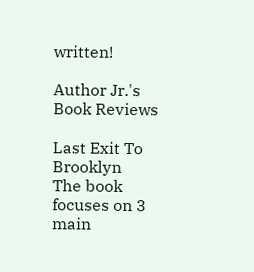written!

Author Jr.'s Book Reviews

Last Exit To Brooklyn
The book focuses on 3 main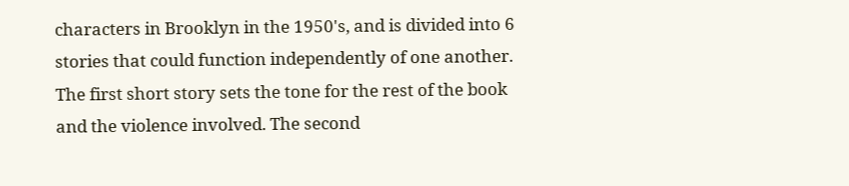characters in Brooklyn in the 1950's, and is divided into 6 stories that could function independently of one another. The first short story sets the tone for the rest of the book and the violence involved. The second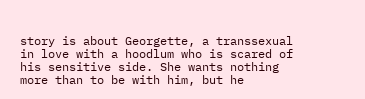story is about Georgette, a transsexual in love with a hoodlum who is scared of his sensitive side. She wants nothing more than to be with him, but he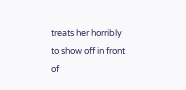treats her horribly to show off in front of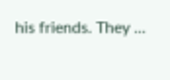his friends. They ...